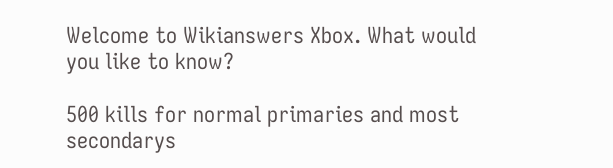Welcome to Wikianswers Xbox. What would you like to know?

500 kills for normal primaries and most secondarys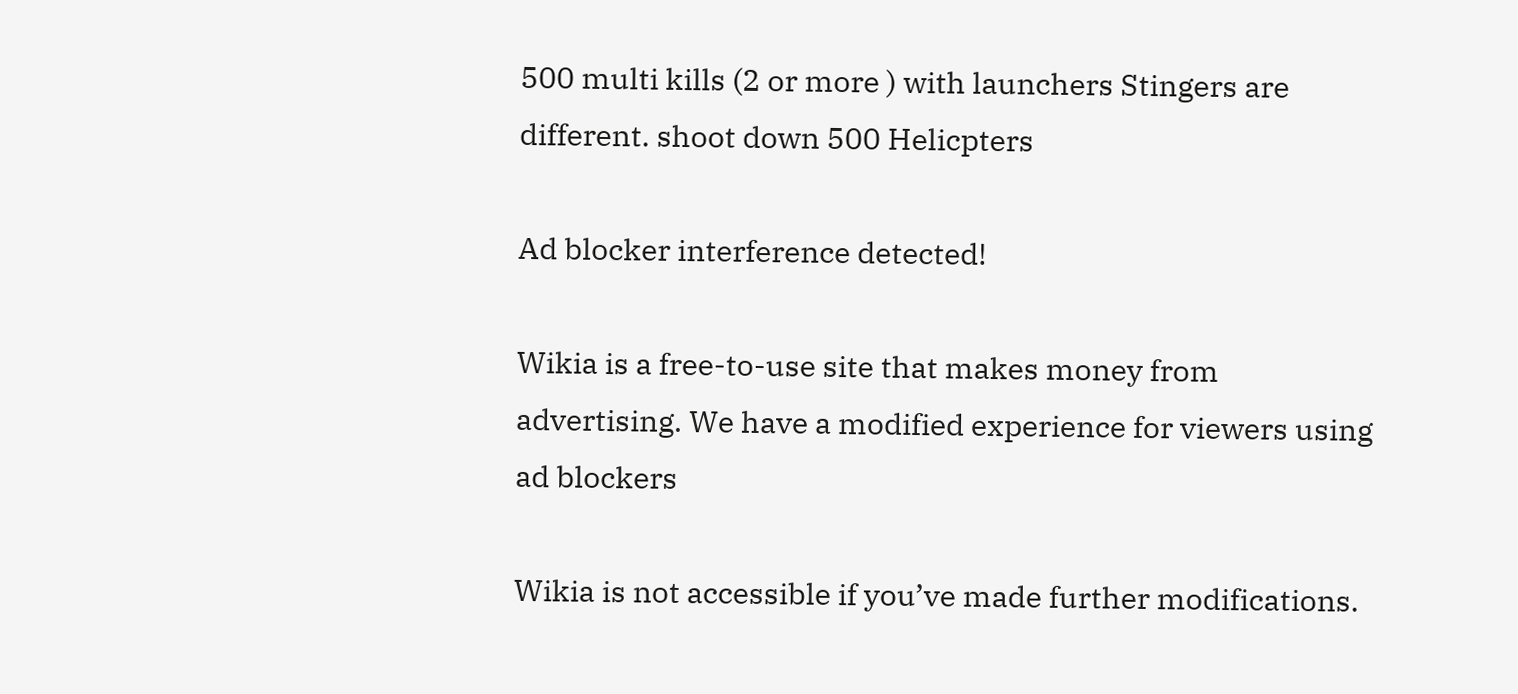500 multi kills (2 or more ) with launchers Stingers are different. shoot down 500 Helicpters

Ad blocker interference detected!

Wikia is a free-to-use site that makes money from advertising. We have a modified experience for viewers using ad blockers

Wikia is not accessible if you’ve made further modifications.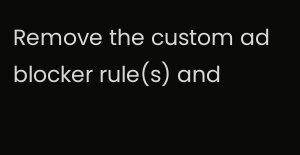Remove the custom ad blocker rule(s) and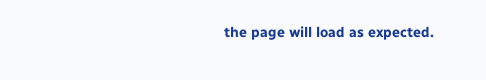the page will load as expected.